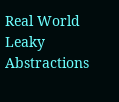Real World Leaky Abstractions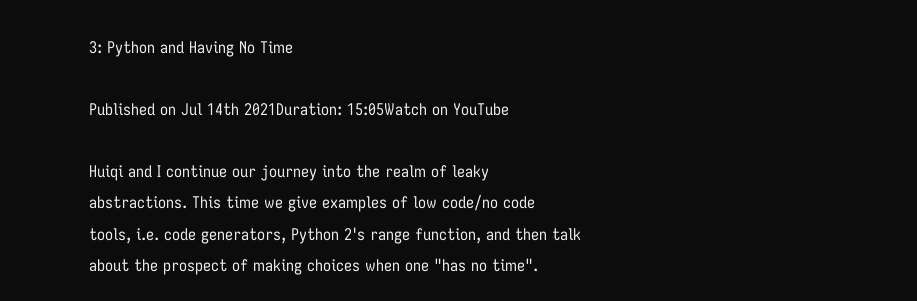3: Python and Having No Time

Published on Jul 14th 2021Duration: 15:05Watch on YouTube

Huiqi and I continue our journey into the realm of leaky abstractions. This time we give examples of low code/no code tools, i.e. code generators, Python 2's range function, and then talk about the prospect of making choices when one "has no time".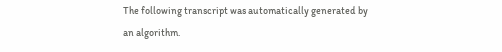The following transcript was automatically generated by an algorithm.